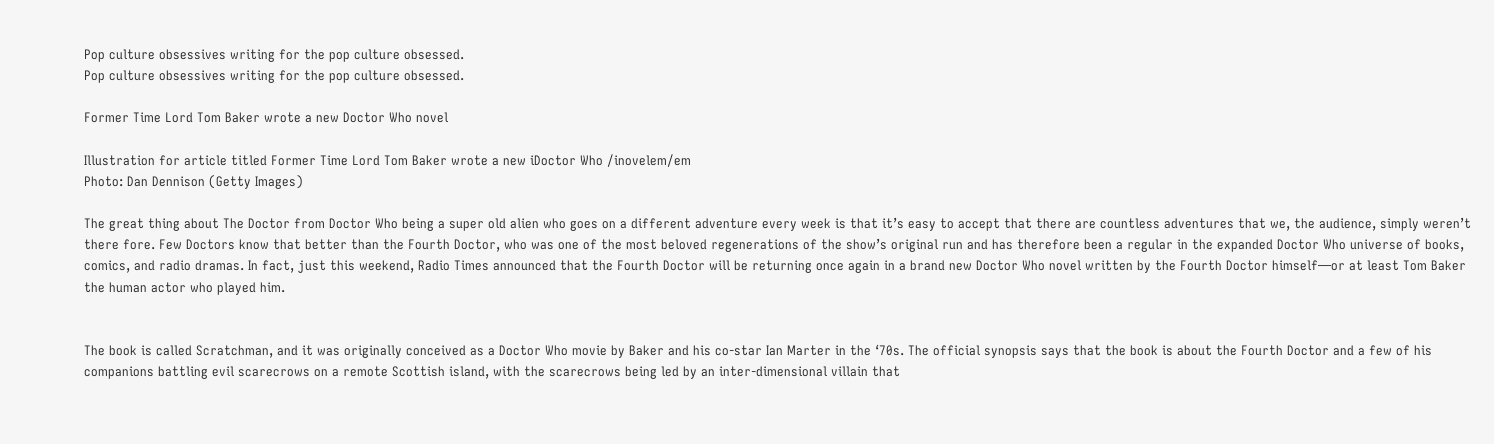Pop culture obsessives writing for the pop culture obsessed.
Pop culture obsessives writing for the pop culture obsessed.

Former Time Lord Tom Baker wrote a new Doctor Who novel

Illustration for article titled Former Time Lord Tom Baker wrote a new iDoctor Who /inovelem/em
Photo: Dan Dennison (Getty Images)

The great thing about The Doctor from Doctor Who being a super old alien who goes on a different adventure every week is that it’s easy to accept that there are countless adventures that we, the audience, simply weren’t there fore. Few Doctors know that better than the Fourth Doctor, who was one of the most beloved regenerations of the show’s original run and has therefore been a regular in the expanded Doctor Who universe of books, comics, and radio dramas. In fact, just this weekend, Radio Times announced that the Fourth Doctor will be returning once again in a brand new Doctor Who novel written by the Fourth Doctor himself—or at least Tom Baker the human actor who played him.


The book is called Scratchman, and it was originally conceived as a Doctor Who movie by Baker and his co-star Ian Marter in the ‘70s. The official synopsis says that the book is about the Fourth Doctor and a few of his companions battling evil scarecrows on a remote Scottish island, with the scarecrows being led by an inter-dimensional villain that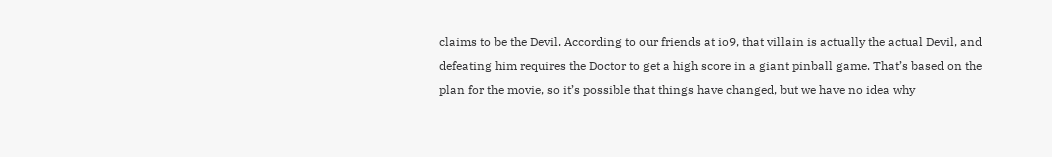claims to be the Devil. According to our friends at io9, that villain is actually the actual Devil, and defeating him requires the Doctor to get a high score in a giant pinball game. That’s based on the plan for the movie, so it’s possible that things have changed, but we have no idea why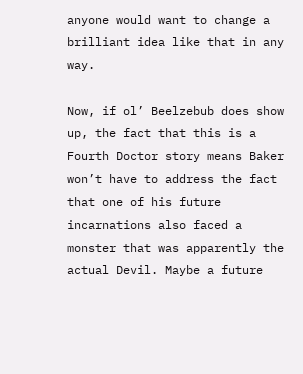anyone would want to change a brilliant idea like that in any way.

Now, if ol’ Beelzebub does show up, the fact that this is a Fourth Doctor story means Baker won’t have to address the fact that one of his future incarnations also faced a monster that was apparently the actual Devil. Maybe a future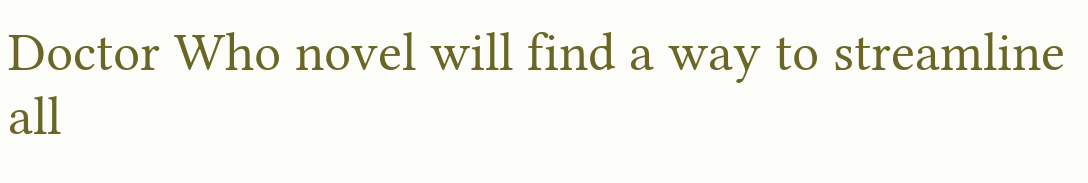Doctor Who novel will find a way to streamline all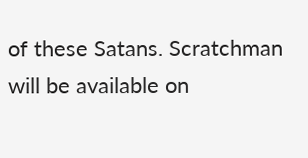of these Satans. Scratchman will be available on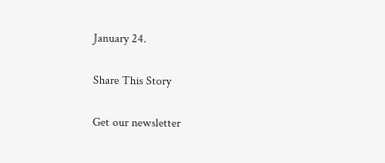January 24.

Share This Story

Get our newsletter